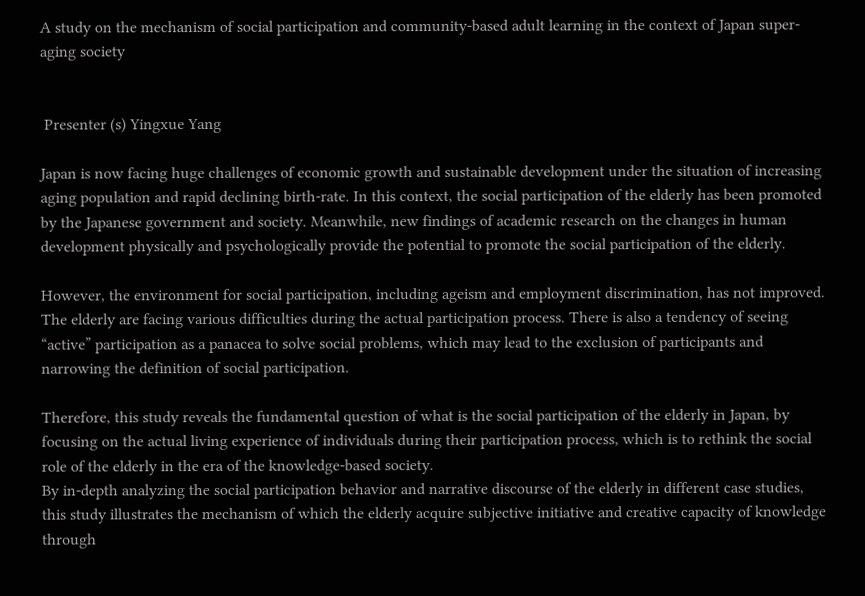A study on the mechanism of social participation and community-based adult learning in the context of Japan super-aging society


 Presenter (s) Yingxue Yang

Japan is now facing huge challenges of economic growth and sustainable development under the situation of increasing aging population and rapid declining birth-rate. In this context, the social participation of the elderly has been promoted by the Japanese government and society. Meanwhile, new findings of academic research on the changes in human development physically and psychologically provide the potential to promote the social participation of the elderly.

However, the environment for social participation, including ageism and employment discrimination, has not improved. The elderly are facing various difficulties during the actual participation process. There is also a tendency of seeing “active” participation as a panacea to solve social problems, which may lead to the exclusion of participants and narrowing the definition of social participation.

Therefore, this study reveals the fundamental question of what is the social participation of the elderly in Japan, by focusing on the actual living experience of individuals during their participation process, which is to rethink the social role of the elderly in the era of the knowledge-based society.
By in-depth analyzing the social participation behavior and narrative discourse of the elderly in different case studies, this study illustrates the mechanism of which the elderly acquire subjective initiative and creative capacity of knowledge through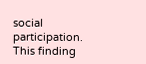social participation. This finding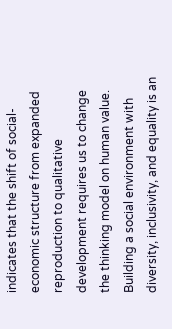indicates that the shift of social-economic structure from expanded reproduction to qualitative development requires us to change the thinking model on human value. Building a social environment with diversity, inclusivity, and equality is an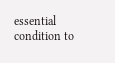essential condition to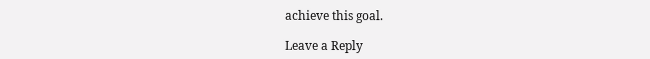achieve this goal.

Leave a Reply